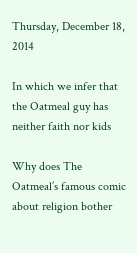Thursday, December 18, 2014

In which we infer that the Oatmeal guy has neither faith nor kids

Why does The Oatmeal’s famous comic about religion bother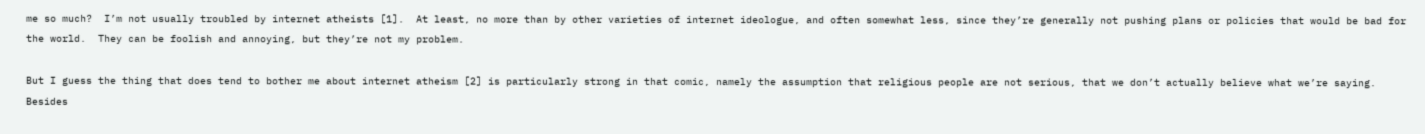me so much?  I’m not usually troubled by internet atheists [1].  At least, no more than by other varieties of internet ideologue, and often somewhat less, since they’re generally not pushing plans or policies that would be bad for the world.  They can be foolish and annoying, but they’re not my problem.

But I guess the thing that does tend to bother me about internet atheism [2] is particularly strong in that comic, namely the assumption that religious people are not serious, that we don’t actually believe what we’re saying.  Besides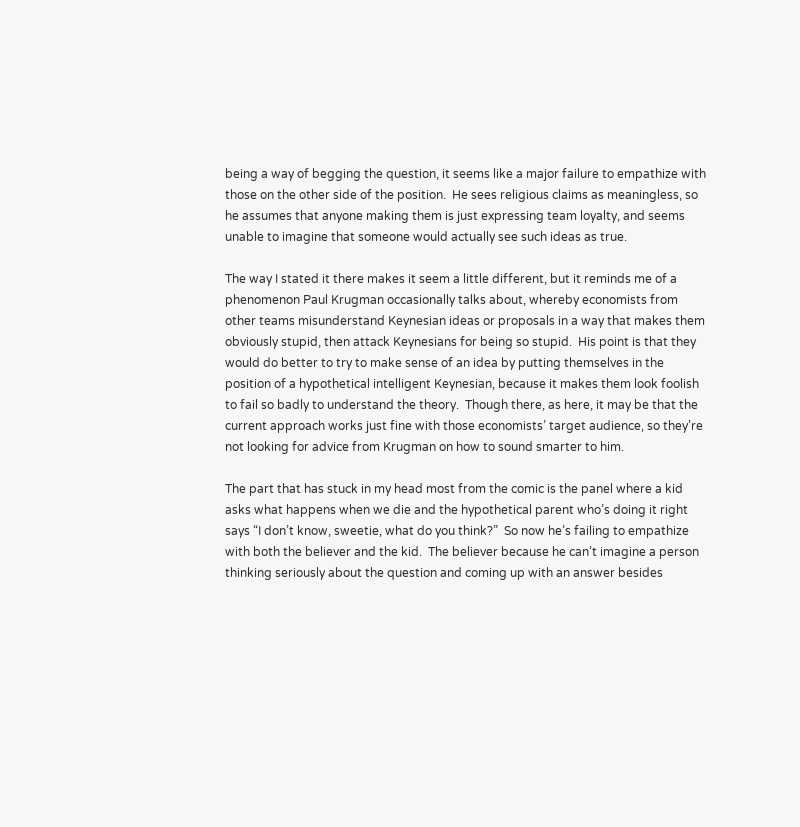being a way of begging the question, it seems like a major failure to empathize with those on the other side of the position.  He sees religious claims as meaningless, so he assumes that anyone making them is just expressing team loyalty, and seems unable to imagine that someone would actually see such ideas as true.

The way I stated it there makes it seem a little different, but it reminds me of a phenomenon Paul Krugman occasionally talks about, whereby economists from other teams misunderstand Keynesian ideas or proposals in a way that makes them obviously stupid, then attack Keynesians for being so stupid.  His point is that they would do better to try to make sense of an idea by putting themselves in the position of a hypothetical intelligent Keynesian, because it makes them look foolish to fail so badly to understand the theory.  Though there, as here, it may be that the current approach works just fine with those economists’ target audience, so they’re not looking for advice from Krugman on how to sound smarter to him.

The part that has stuck in my head most from the comic is the panel where a kid asks what happens when we die and the hypothetical parent who’s doing it right says “I don’t know, sweetie, what do you think?”  So now he’s failing to empathize with both the believer and the kid.  The believer because he can’t imagine a person thinking seriously about the question and coming up with an answer besides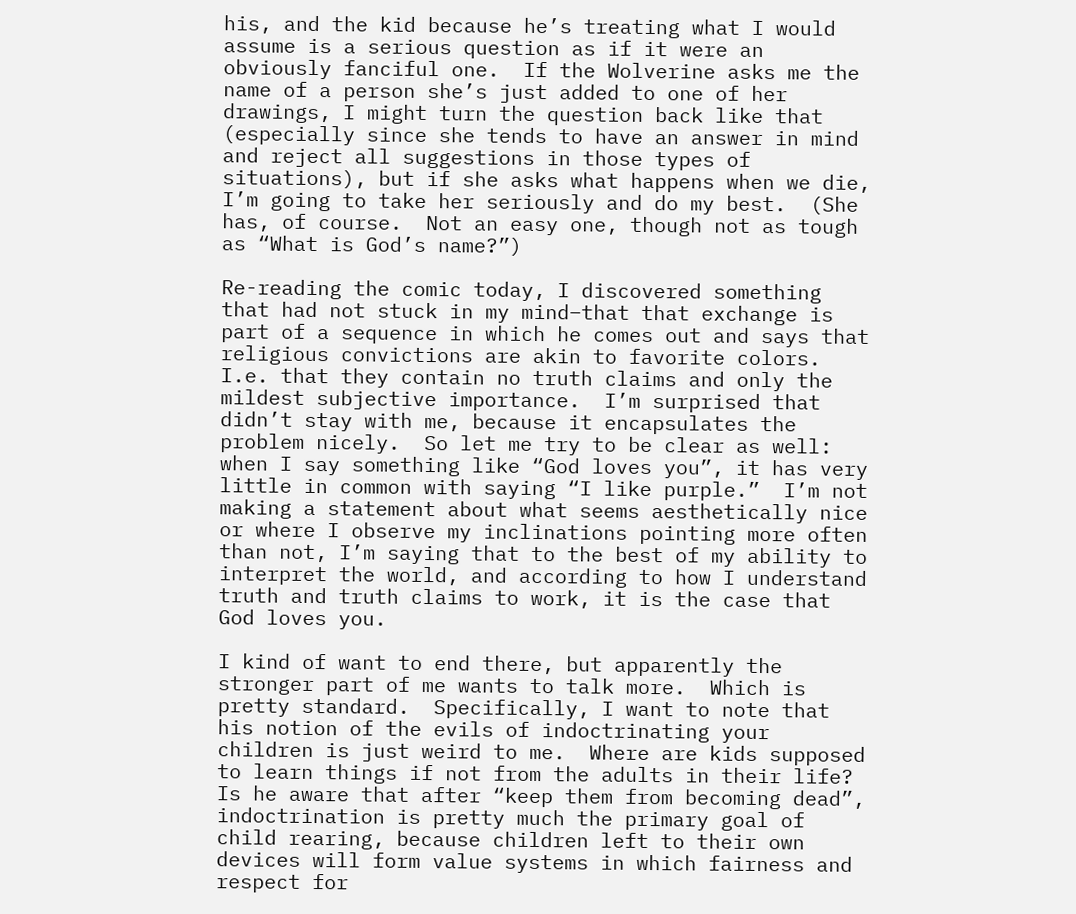his, and the kid because he’s treating what I would assume is a serious question as if it were an obviously fanciful one.  If the Wolverine asks me the name of a person she’s just added to one of her drawings, I might turn the question back like that (especially since she tends to have an answer in mind and reject all suggestions in those types of situations), but if she asks what happens when we die, I’m going to take her seriously and do my best.  (She has, of course.  Not an easy one, though not as tough as “What is God’s name?”)

Re-reading the comic today, I discovered something that had not stuck in my mind–that that exchange is part of a sequence in which he comes out and says that religious convictions are akin to favorite colors.  I.e. that they contain no truth claims and only the mildest subjective importance.  I’m surprised that didn’t stay with me, because it encapsulates the problem nicely.  So let me try to be clear as well: when I say something like “God loves you”, it has very little in common with saying “I like purple.”  I’m not making a statement about what seems aesthetically nice or where I observe my inclinations pointing more often than not, I’m saying that to the best of my ability to interpret the world, and according to how I understand truth and truth claims to work, it is the case that God loves you.

I kind of want to end there, but apparently the stronger part of me wants to talk more.  Which is pretty standard.  Specifically, I want to note that his notion of the evils of indoctrinating your children is just weird to me.  Where are kids supposed to learn things if not from the adults in their life?  Is he aware that after “keep them from becoming dead”, indoctrination is pretty much the primary goal of child rearing, because children left to their own devices will form value systems in which fairness and respect for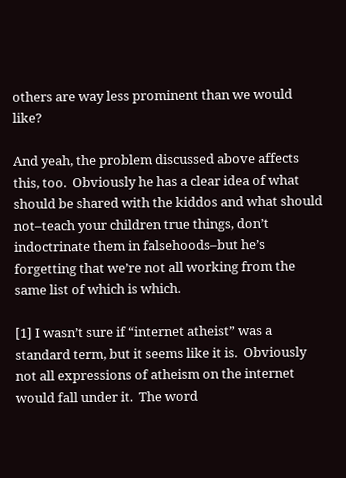others are way less prominent than we would like?

And yeah, the problem discussed above affects this, too.  Obviously he has a clear idea of what should be shared with the kiddos and what should not–teach your children true things, don’t indoctrinate them in falsehoods–but he’s forgetting that we’re not all working from the same list of which is which.

[1] I wasn’t sure if “internet atheist” was a standard term, but it seems like it is.  Obviously not all expressions of atheism on the internet would fall under it.  The word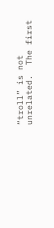“troll” is not unrelated.  The first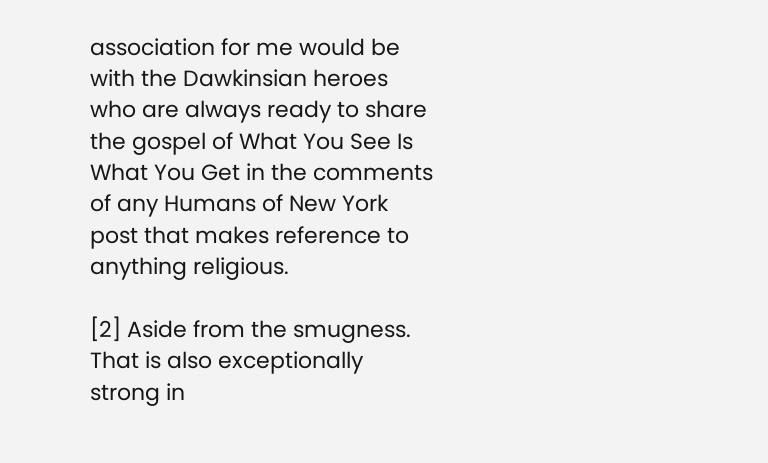association for me would be with the Dawkinsian heroes who are always ready to share the gospel of What You See Is What You Get in the comments of any Humans of New York post that makes reference to anything religious.

[2] Aside from the smugness.  That is also exceptionally strong in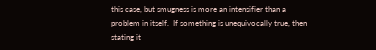this case, but smugness is more an intensifier than a problem in itself.  If something is unequivocally true, then stating it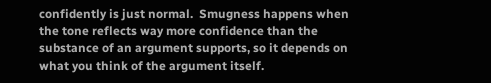confidently is just normal.  Smugness happens when the tone reflects way more confidence than the substance of an argument supports, so it depends on what you think of the argument itself.